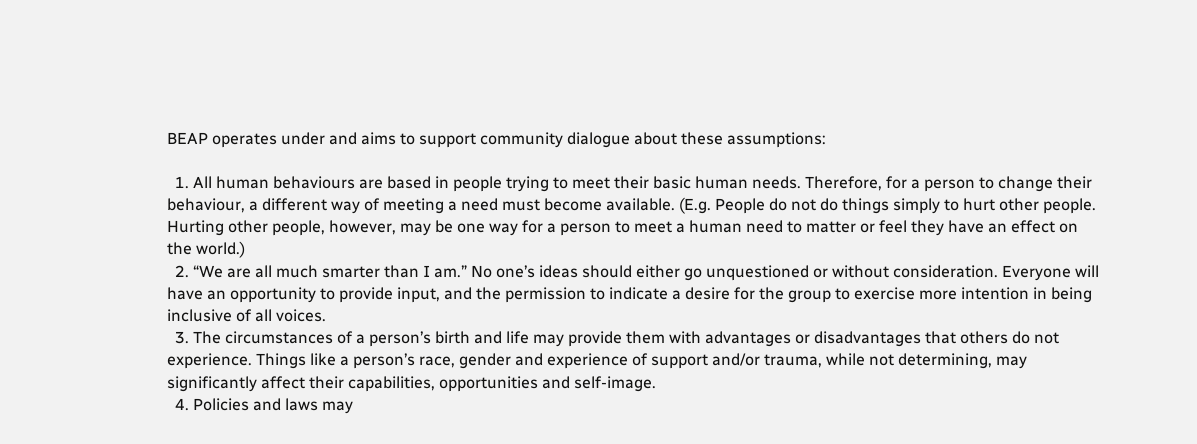BEAP operates under and aims to support community dialogue about these assumptions:

  1. All human behaviours are based in people trying to meet their basic human needs. Therefore, for a person to change their behaviour, a different way of meeting a need must become available. (E.g. People do not do things simply to hurt other people. Hurting other people, however, may be one way for a person to meet a human need to matter or feel they have an effect on the world.)
  2. “We are all much smarter than I am.” No one’s ideas should either go unquestioned or without consideration. Everyone will have an opportunity to provide input, and the permission to indicate a desire for the group to exercise more intention in being inclusive of all voices.
  3. The circumstances of a person’s birth and life may provide them with advantages or disadvantages that others do not experience. Things like a person’s race, gender and experience of support and/or trauma, while not determining, may significantly affect their capabilities, opportunities and self-image.
  4. Policies and laws may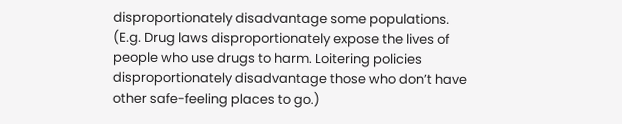disproportionately disadvantage some populations. (E.g. Drug laws disproportionately expose the lives of people who use drugs to harm. Loitering policies disproportionately disadvantage those who don’t have other safe-feeling places to go.)